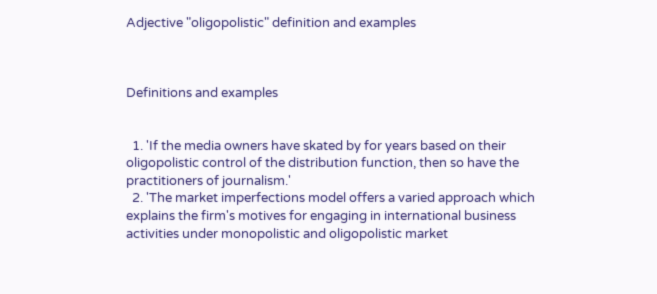Adjective "oligopolistic" definition and examples



Definitions and examples


  1. 'If the media owners have skated by for years based on their oligopolistic control of the distribution function, then so have the practitioners of journalism.'
  2. 'The market imperfections model offers a varied approach which explains the firm's motives for engaging in international business activities under monopolistic and oligopolistic market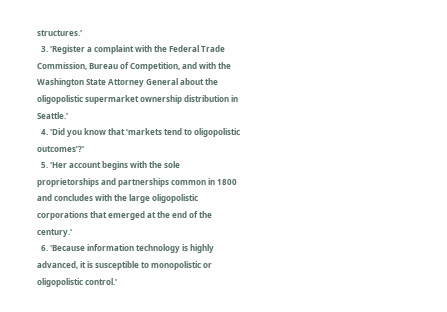structures.'
  3. 'Register a complaint with the Federal Trade Commission, Bureau of Competition, and with the Washington State Attorney General about the oligopolistic supermarket ownership distribution in Seattle.'
  4. 'Did you know that ‘markets tend to oligopolistic outcomes’?'
  5. 'Her account begins with the sole proprietorships and partnerships common in 1800 and concludes with the large oligopolistic corporations that emerged at the end of the century.'
  6. 'Because information technology is highly advanced, it is susceptible to monopolistic or oligopolistic control.'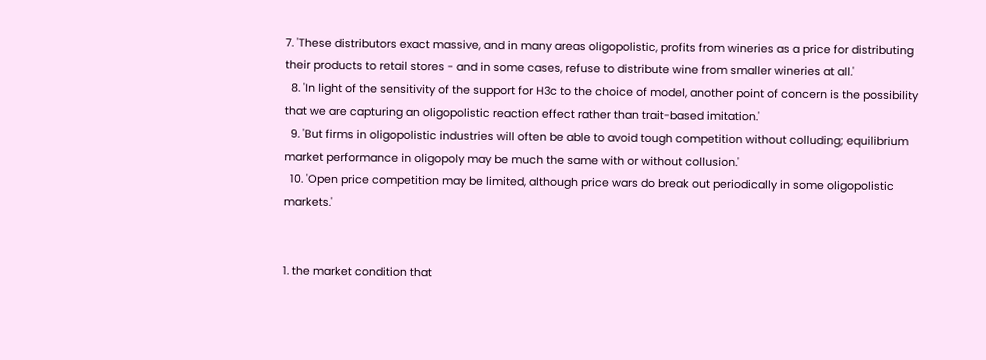7. 'These distributors exact massive, and in many areas oligopolistic, profits from wineries as a price for distributing their products to retail stores - and in some cases, refuse to distribute wine from smaller wineries at all.'
  8. 'In light of the sensitivity of the support for H3c to the choice of model, another point of concern is the possibility that we are capturing an oligopolistic reaction effect rather than trait-based imitation.'
  9. 'But firms in oligopolistic industries will often be able to avoid tough competition without colluding; equilibrium market performance in oligopoly may be much the same with or without collusion.'
  10. 'Open price competition may be limited, although price wars do break out periodically in some oligopolistic markets.'


1. the market condition that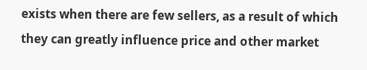exists when there are few sellers, as a result of which they can greatly influence price and other market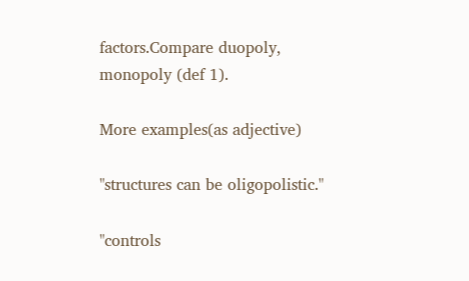factors.Compare duopoly, monopoly (def 1).

More examples(as adjective)

"structures can be oligopolistic."

"controls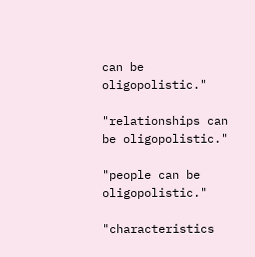can be oligopolistic."

"relationships can be oligopolistic."

"people can be oligopolistic."

"characteristics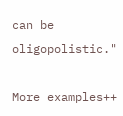can be oligopolistic."

More examples++